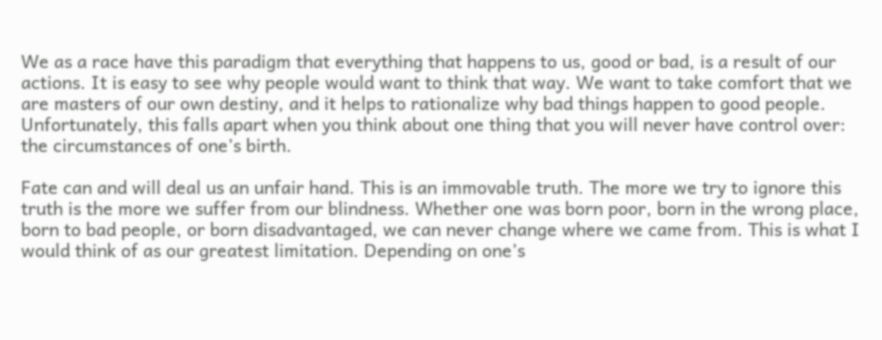We as a race have this paradigm that everything that happens to us, good or bad, is a result of our actions. It is easy to see why people would want to think that way. We want to take comfort that we are masters of our own destiny, and it helps to rationalize why bad things happen to good people. Unfortunately, this falls apart when you think about one thing that you will never have control over: the circumstances of one’s birth.

Fate can and will deal us an unfair hand. This is an immovable truth. The more we try to ignore this truth is the more we suffer from our blindness. Whether one was born poor, born in the wrong place, born to bad people, or born disadvantaged, we can never change where we came from. This is what I would think of as our greatest limitation. Depending on one’s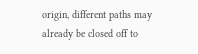origin, different paths may already be closed off to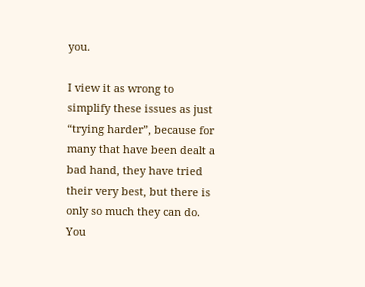you.

I view it as wrong to simplify these issues as just “trying harder”, because for many that have been dealt a bad hand, they have tried their very best, but there is only so much they can do. You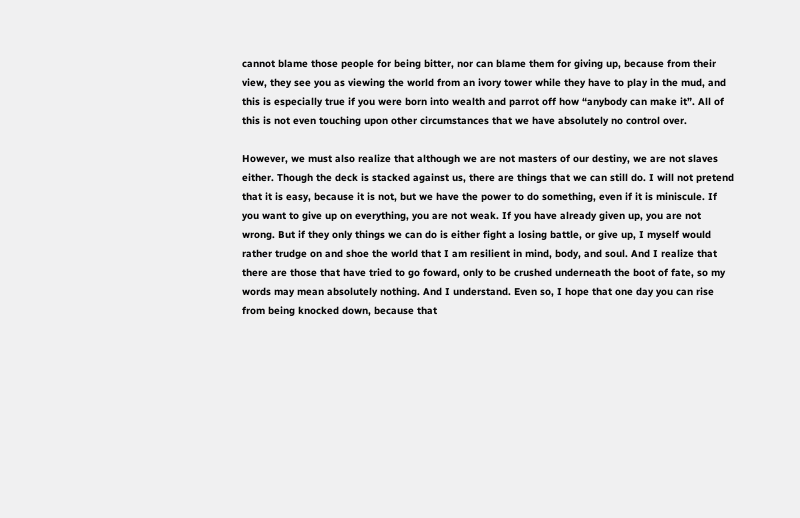cannot blame those people for being bitter, nor can blame them for giving up, because from their view, they see you as viewing the world from an ivory tower while they have to play in the mud, and this is especially true if you were born into wealth and parrot off how “anybody can make it”. All of this is not even touching upon other circumstances that we have absolutely no control over.

However, we must also realize that although we are not masters of our destiny, we are not slaves either. Though the deck is stacked against us, there are things that we can still do. I will not pretend that it is easy, because it is not, but we have the power to do something, even if it is miniscule. If you want to give up on everything, you are not weak. If you have already given up, you are not wrong. But if they only things we can do is either fight a losing battle, or give up, I myself would rather trudge on and shoe the world that I am resilient in mind, body, and soul. And I realize that there are those that have tried to go foward, only to be crushed underneath the boot of fate, so my words may mean absolutely nothing. And I understand. Even so, I hope that one day you can rise from being knocked down, because that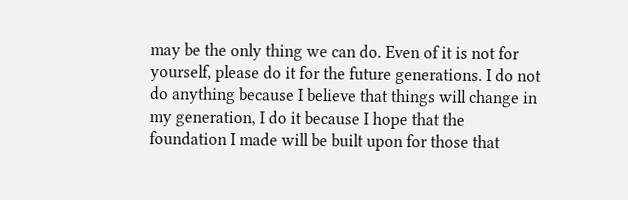may be the only thing we can do. Even of it is not for yourself, please do it for the future generations. I do not do anything because I believe that things will change in my generation, I do it because I hope that the foundation I made will be built upon for those that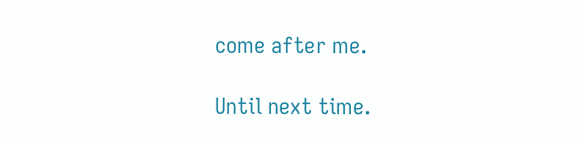come after me.

Until next time.